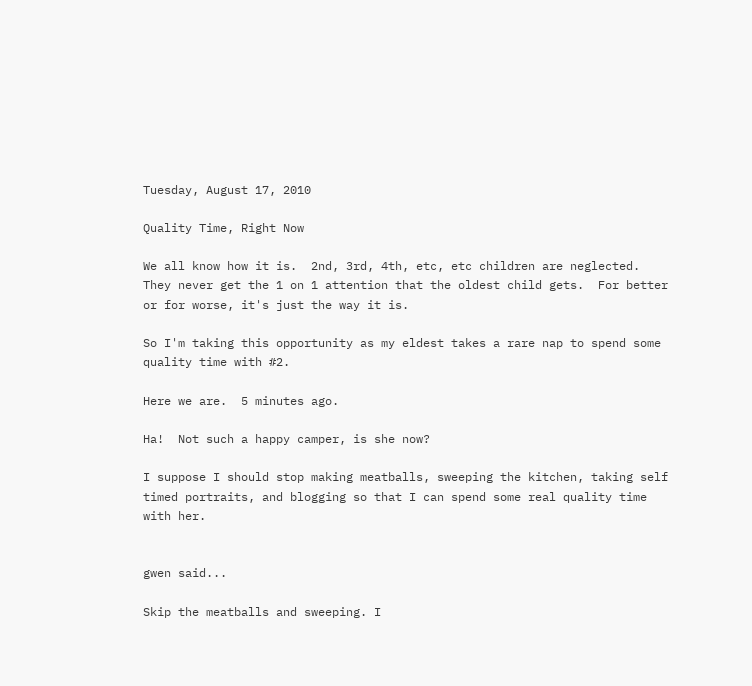Tuesday, August 17, 2010

Quality Time, Right Now

We all know how it is.  2nd, 3rd, 4th, etc, etc children are neglected.  They never get the 1 on 1 attention that the oldest child gets.  For better or for worse, it's just the way it is.

So I'm taking this opportunity as my eldest takes a rare nap to spend some quality time with #2.

Here we are.  5 minutes ago.

Ha!  Not such a happy camper, is she now?

I suppose I should stop making meatballs, sweeping the kitchen, taking self timed portraits, and blogging so that I can spend some real quality time with her.


gwen said...

Skip the meatballs and sweeping. I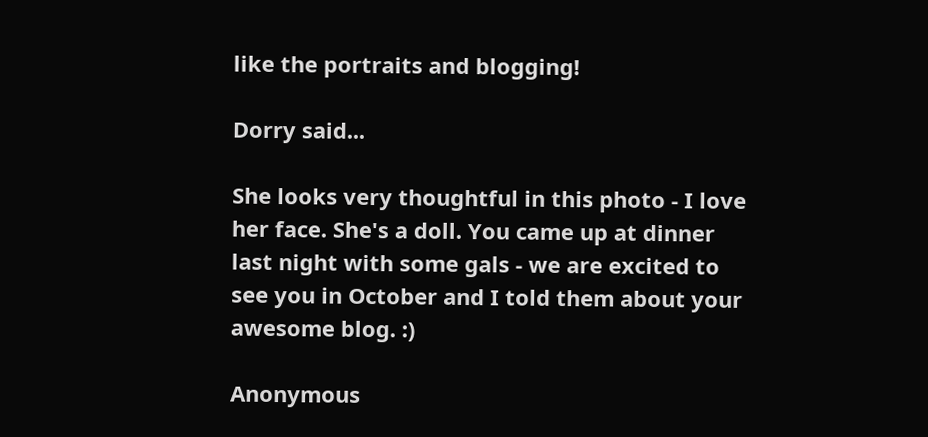like the portraits and blogging!

Dorry said...

She looks very thoughtful in this photo - I love her face. She's a doll. You came up at dinner last night with some gals - we are excited to see you in October and I told them about your awesome blog. :)

Anonymous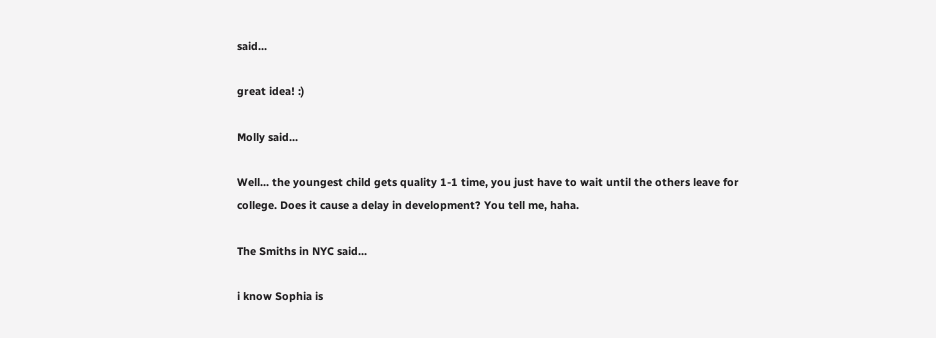said...

great idea! :)

Molly said...

Well... the youngest child gets quality 1-1 time, you just have to wait until the others leave for college. Does it cause a delay in development? You tell me, haha.

The Smiths in NYC said...

i know Sophia is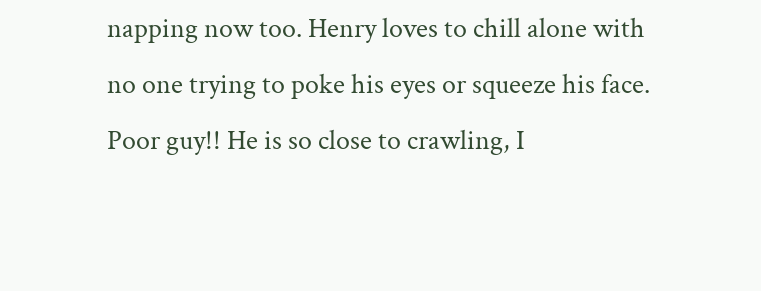napping now too. Henry loves to chill alone with no one trying to poke his eyes or squeeze his face. Poor guy!! He is so close to crawling, I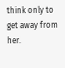think only to get away from her.